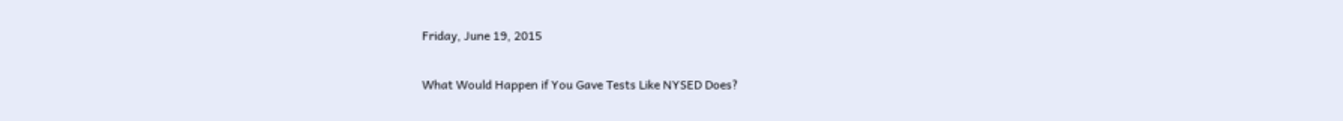Friday, June 19, 2015

What Would Happen if You Gave Tests Like NYSED Does?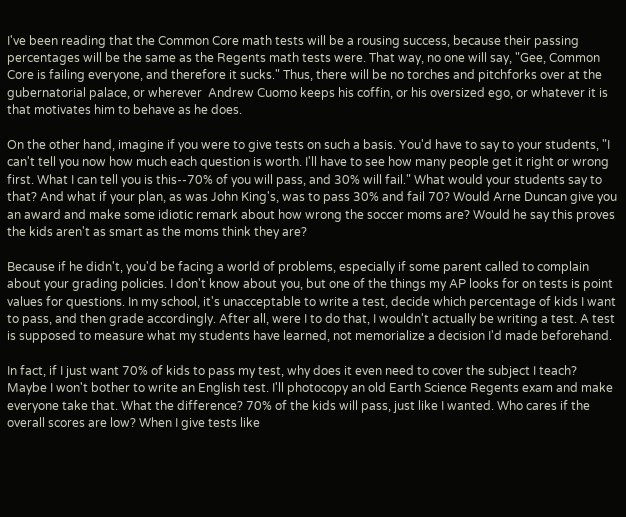I've been reading that the Common Core math tests will be a rousing success, because their passing percentages will be the same as the Regents math tests were. That way, no one will say, "Gee, Common Core is failing everyone, and therefore it sucks." Thus, there will be no torches and pitchforks over at the gubernatorial palace, or wherever  Andrew Cuomo keeps his coffin, or his oversized ego, or whatever it is that motivates him to behave as he does.

On the other hand, imagine if you were to give tests on such a basis. You'd have to say to your students, "I can't tell you now how much each question is worth. I'll have to see how many people get it right or wrong first. What I can tell you is this--70% of you will pass, and 30% will fail." What would your students say to that? And what if your plan, as was John King's, was to pass 30% and fail 70? Would Arne Duncan give you an award and make some idiotic remark about how wrong the soccer moms are? Would he say this proves the kids aren't as smart as the moms think they are?

Because if he didn't, you'd be facing a world of problems, especially if some parent called to complain about your grading policies. I don't know about you, but one of the things my AP looks for on tests is point values for questions. In my school, it's unacceptable to write a test, decide which percentage of kids I want to pass, and then grade accordingly. After all, were I to do that, I wouldn't actually be writing a test. A test is supposed to measure what my students have learned, not memorialize a decision I'd made beforehand.

In fact, if I just want 70% of kids to pass my test, why does it even need to cover the subject I teach? Maybe I won't bother to write an English test. I'll photocopy an old Earth Science Regents exam and make everyone take that. What the difference? 70% of the kids will pass, just like I wanted. Who cares if the overall scores are low? When I give tests like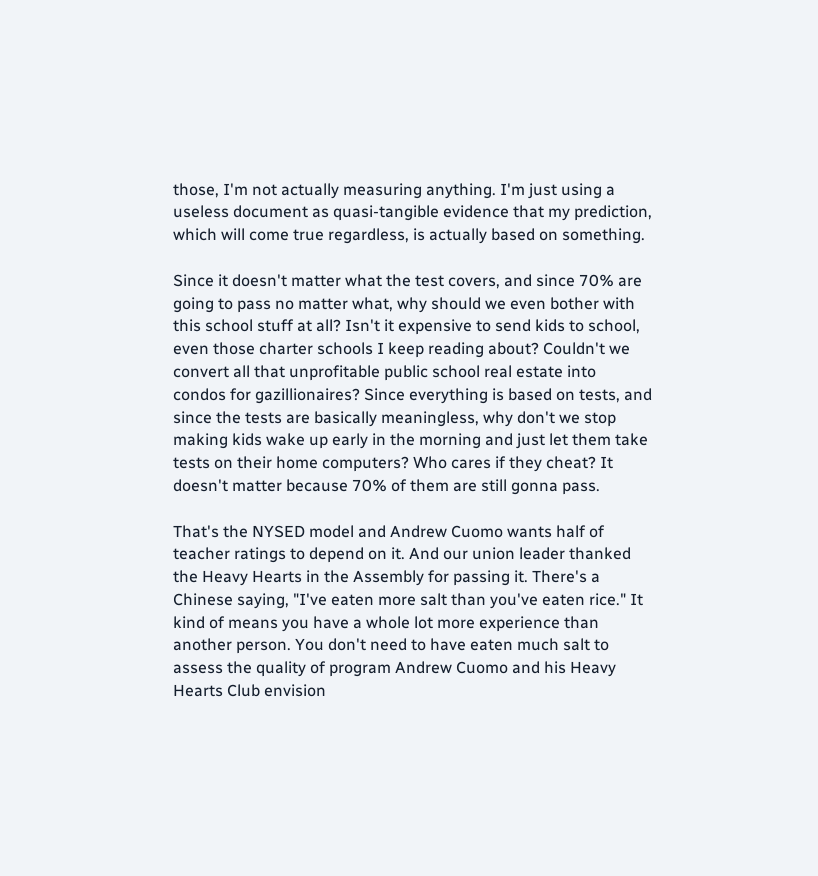those, I'm not actually measuring anything. I'm just using a useless document as quasi-tangible evidence that my prediction, which will come true regardless, is actually based on something.

Since it doesn't matter what the test covers, and since 70% are going to pass no matter what, why should we even bother with this school stuff at all? Isn't it expensive to send kids to school, even those charter schools I keep reading about? Couldn't we convert all that unprofitable public school real estate into condos for gazillionaires? Since everything is based on tests, and since the tests are basically meaningless, why don't we stop making kids wake up early in the morning and just let them take tests on their home computers? Who cares if they cheat? It doesn't matter because 70% of them are still gonna pass.

That's the NYSED model and Andrew Cuomo wants half of teacher ratings to depend on it. And our union leader thanked the Heavy Hearts in the Assembly for passing it. There's a Chinese saying, "I've eaten more salt than you've eaten rice." It kind of means you have a whole lot more experience than another person. You don't need to have eaten much salt to assess the quality of program Andrew Cuomo and his Heavy Hearts Club envision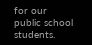for our public school students.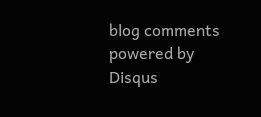blog comments powered by Disqus